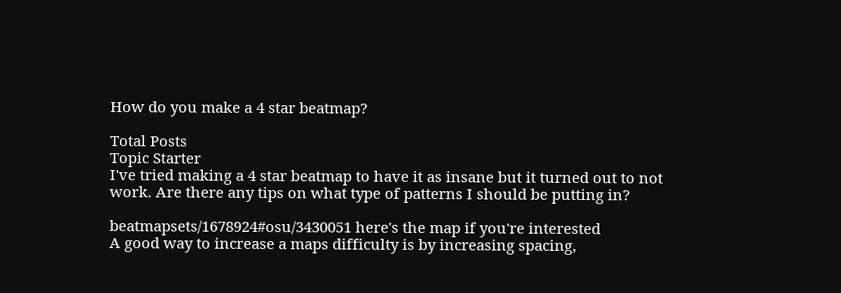How do you make a 4 star beatmap?

Total Posts
Topic Starter
I've tried making a 4 star beatmap to have it as insane but it turned out to not work. Are there any tips on what type of patterns I should be putting in?

beatmapsets/1678924#osu/3430051 here's the map if you're interested
A good way to increase a maps difficulty is by increasing spacing,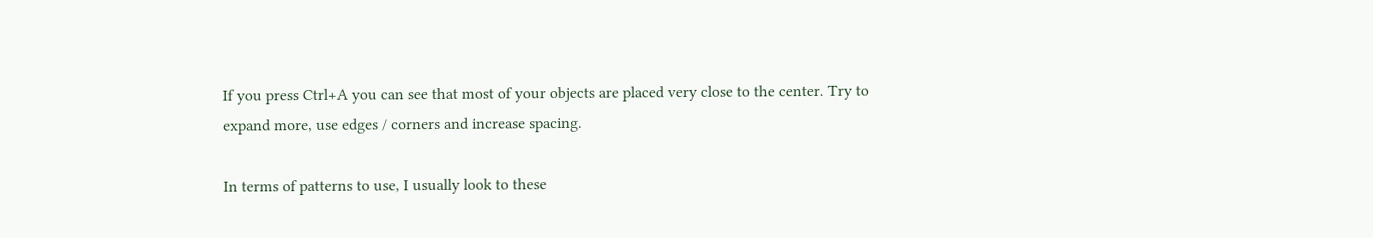If you press Ctrl+A you can see that most of your objects are placed very close to the center. Try to expand more, use edges / corners and increase spacing.

In terms of patterns to use, I usually look to these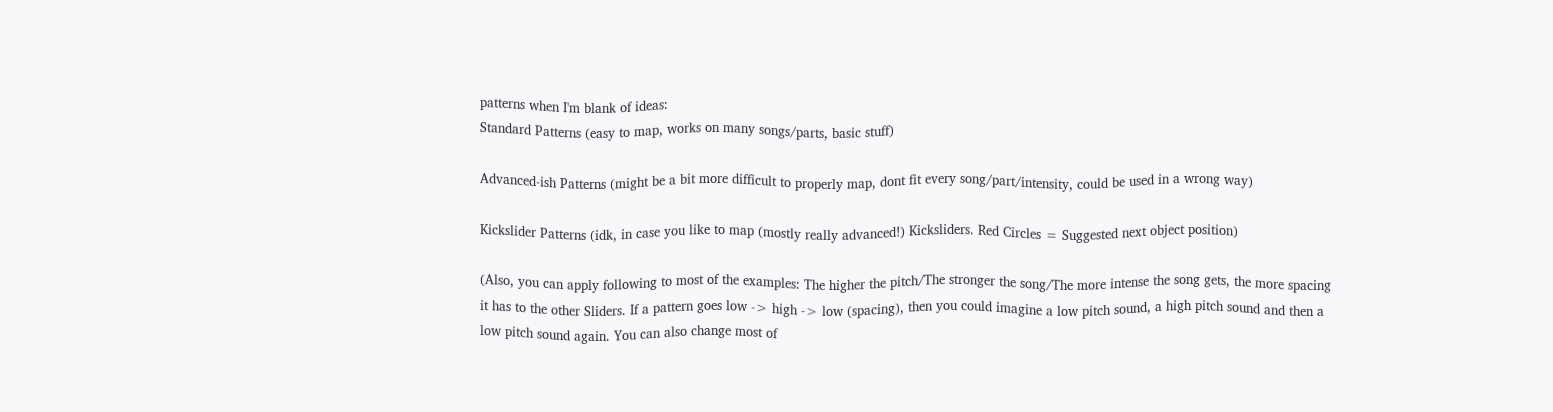patterns when I'm blank of ideas:
Standard Patterns (easy to map, works on many songs/parts, basic stuff)

Advanced-ish Patterns (might be a bit more difficult to properly map, dont fit every song/part/intensity, could be used in a wrong way)

Kickslider Patterns (idk, in case you like to map (mostly really advanced!) Kicksliders. Red Circles = Suggested next object position)

(Also, you can apply following to most of the examples: The higher the pitch/The stronger the song/The more intense the song gets, the more spacing it has to the other Sliders. If a pattern goes low -> high -> low (spacing), then you could imagine a low pitch sound, a high pitch sound and then a low pitch sound again. You can also change most of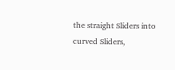the straight Sliders into curved Sliders,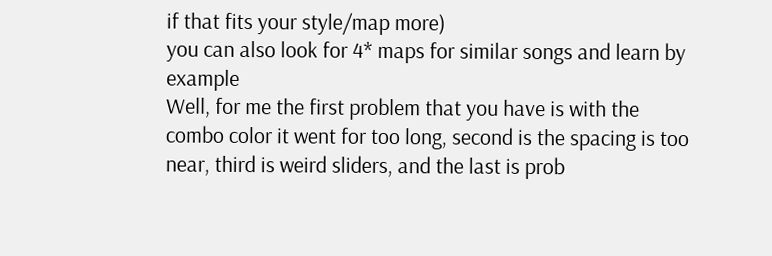if that fits your style/map more)
you can also look for 4* maps for similar songs and learn by example
Well, for me the first problem that you have is with the combo color it went for too long, second is the spacing is too near, third is weird sliders, and the last is prob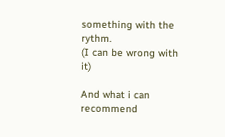something with the rythm.
(I can be wrong with it)

And what i can recommend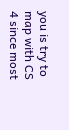you is try to map with CS 4 since most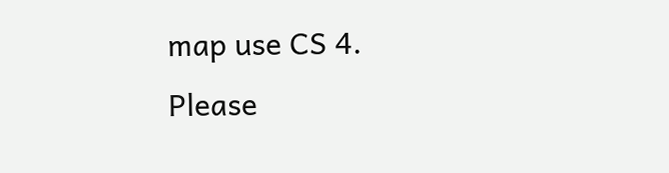map use CS 4.
Please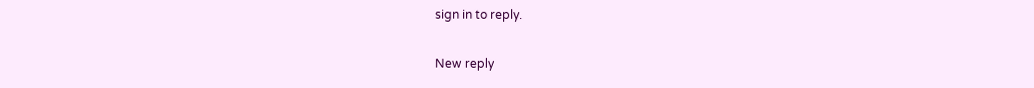sign in to reply.

New reply